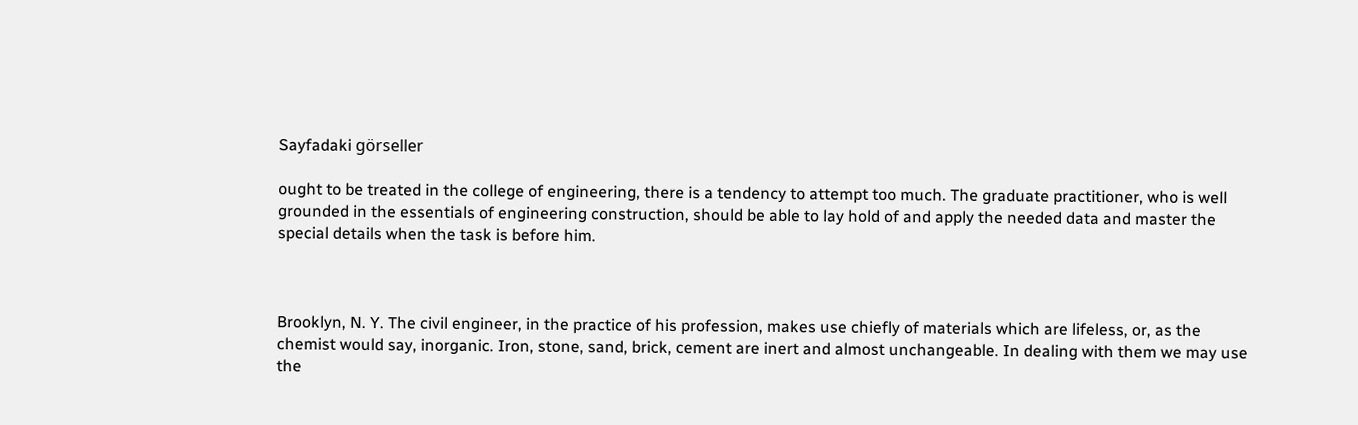Sayfadaki görseller

ought to be treated in the college of engineering, there is a tendency to attempt too much. The graduate practitioner, who is well grounded in the essentials of engineering construction, should be able to lay hold of and apply the needed data and master the special details when the task is before him.



Brooklyn, N. Y. The civil engineer, in the practice of his profession, makes use chiefly of materials which are lifeless, or, as the chemist would say, inorganic. Iron, stone, sand, brick, cement are inert and almost unchangeable. In dealing with them we may use the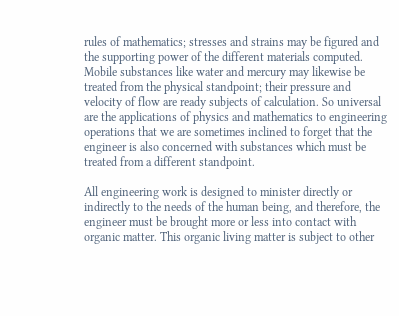rules of mathematics; stresses and strains may be figured and the supporting power of the different materials computed. Mobile substances like water and mercury may likewise be treated from the physical standpoint; their pressure and velocity of flow are ready subjects of calculation. So universal are the applications of physics and mathematics to engineering operations that we are sometimes inclined to forget that the engineer is also concerned with substances which must be treated from a different standpoint.

All engineering work is designed to minister directly or indirectly to the needs of the human being, and therefore, the engineer must be brought more or less into contact with organic matter. This organic living matter is subject to other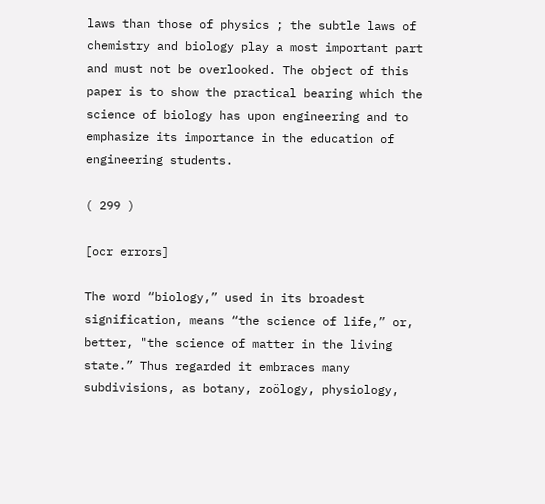laws than those of physics ; the subtle laws of chemistry and biology play a most important part and must not be overlooked. The object of this paper is to show the practical bearing which the science of biology has upon engineering and to emphasize its importance in the education of engineering students.

( 299 )

[ocr errors]

The word “biology,” used in its broadest signification, means “the science of life,” or, better, "the science of matter in the living state.” Thus regarded it embraces many subdivisions, as botany, zoölogy, physiology,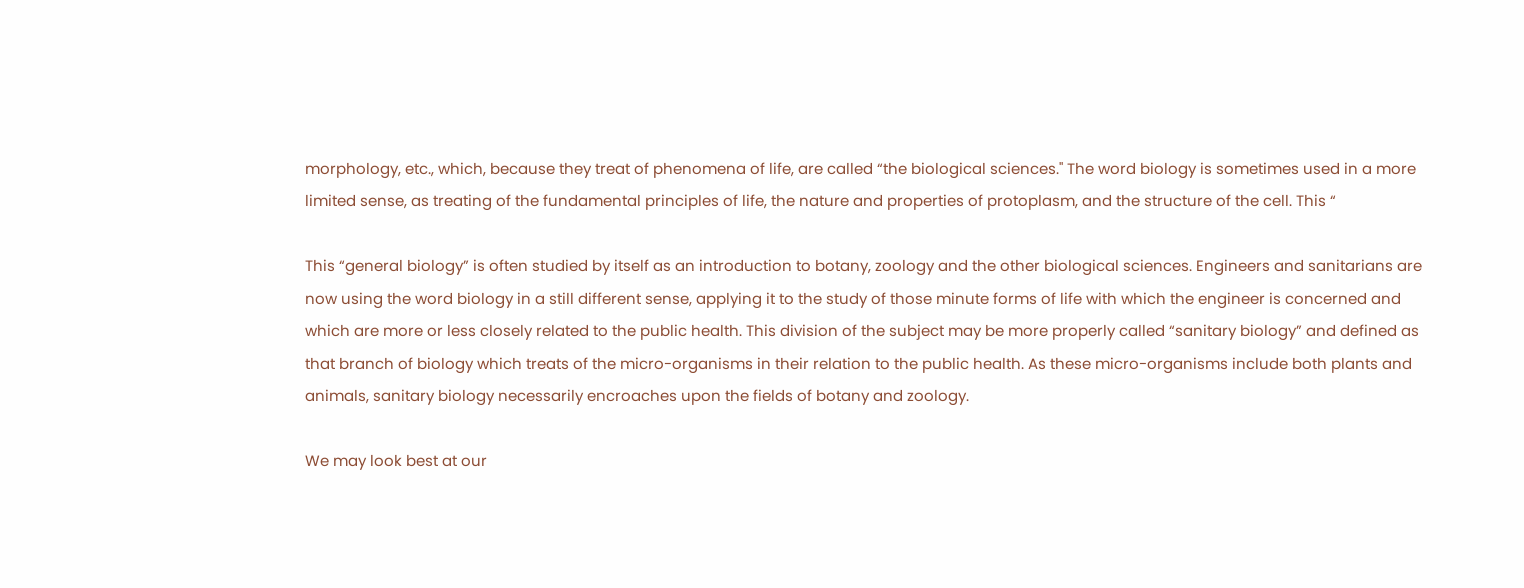morphology, etc., which, because they treat of phenomena of life, are called “the biological sciences." The word biology is sometimes used in a more limited sense, as treating of the fundamental principles of life, the nature and properties of protoplasm, and the structure of the cell. This “

This “general biology” is often studied by itself as an introduction to botany, zoology and the other biological sciences. Engineers and sanitarians are now using the word biology in a still different sense, applying it to the study of those minute forms of life with which the engineer is concerned and which are more or less closely related to the public health. This division of the subject may be more properly called “sanitary biology” and defined as that branch of biology which treats of the micro-organisms in their relation to the public health. As these micro-organisms include both plants and animals, sanitary biology necessarily encroaches upon the fields of botany and zoology.

We may look best at our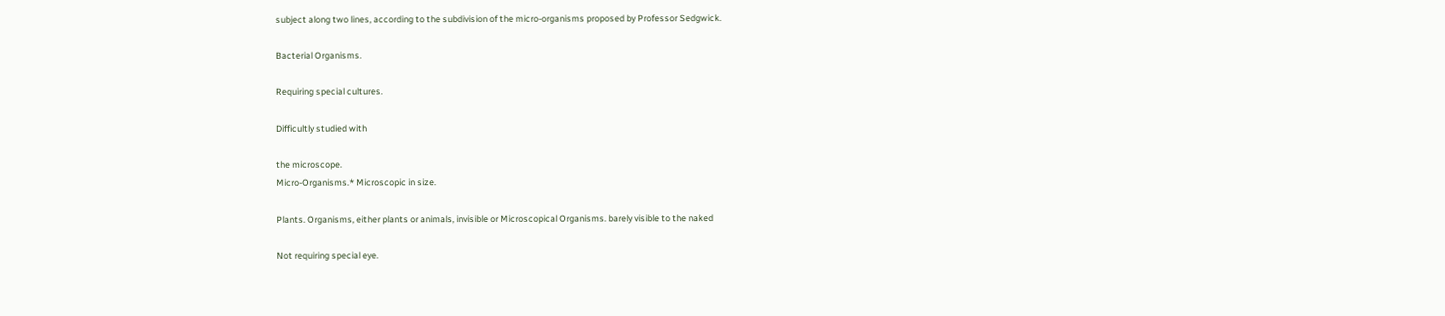subject along two lines, according to the subdivision of the micro-organisms proposed by Professor Sedgwick.

Bacterial Organisms.

Requiring special cultures.

Difficultly studied with

the microscope.
Micro-Organisms.* Microscopic in size.

Plants. Organisms, either plants or animals, invisible or Microscopical Organisms. barely visible to the naked

Not requiring special eye.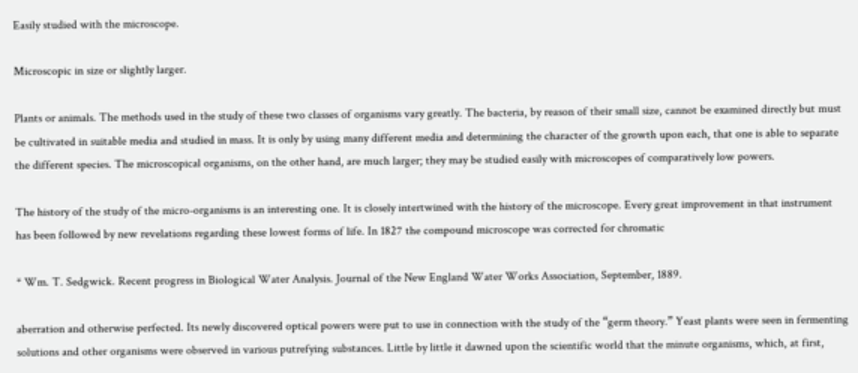Easily studied with the microscope.

Microscopic in size or slightly larger.

Plants or animals. The methods used in the study of these two classes of organisms vary greatly. The bacteria, by reason of their small size, cannot be examined directly but must be cultivated in suitable media and studied in mass. It is only by using many different media and determining the character of the growth upon each, that one is able to separate the different species. The microscopical organisms, on the other hand, are much larger; they may be studied easily with microscopes of comparatively low powers.

The history of the study of the micro-organisms is an interesting one. It is closely intertwined with the history of the microscope. Every great improvement in that instrument has been followed by new revelations regarding these lowest forms of life. In 1827 the compound microscope was corrected for chromatic

* Wm. T. Sedgwick. Recent progress in Biological Water Analysis. Journal of the New England Water Works Association, September, 1889.

aberration and otherwise perfected. Its newly discovered optical powers were put to use in connection with the study of the “germ theory.” Yeast plants were seen in fermenting solutions and other organisms were observed in various putrefying substances. Little by little it dawned upon the scientific world that the minute organisms, which, at first,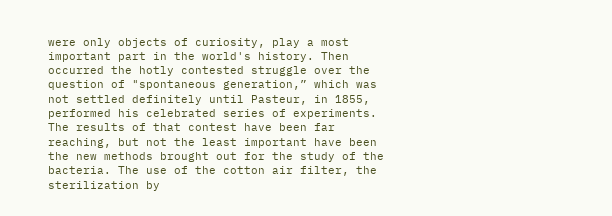were only objects of curiosity, play a most important part in the world's history. Then occurred the hotly contested struggle over the question of "spontaneous generation,” which was not settled definitely until Pasteur, in 1855, performed his celebrated series of experiments. The results of that contest have been far reaching, but not the least important have been the new methods brought out for the study of the bacteria. The use of the cotton air filter, the sterilization by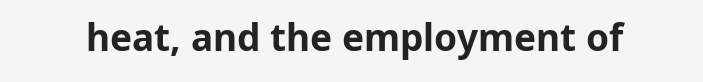heat, and the employment of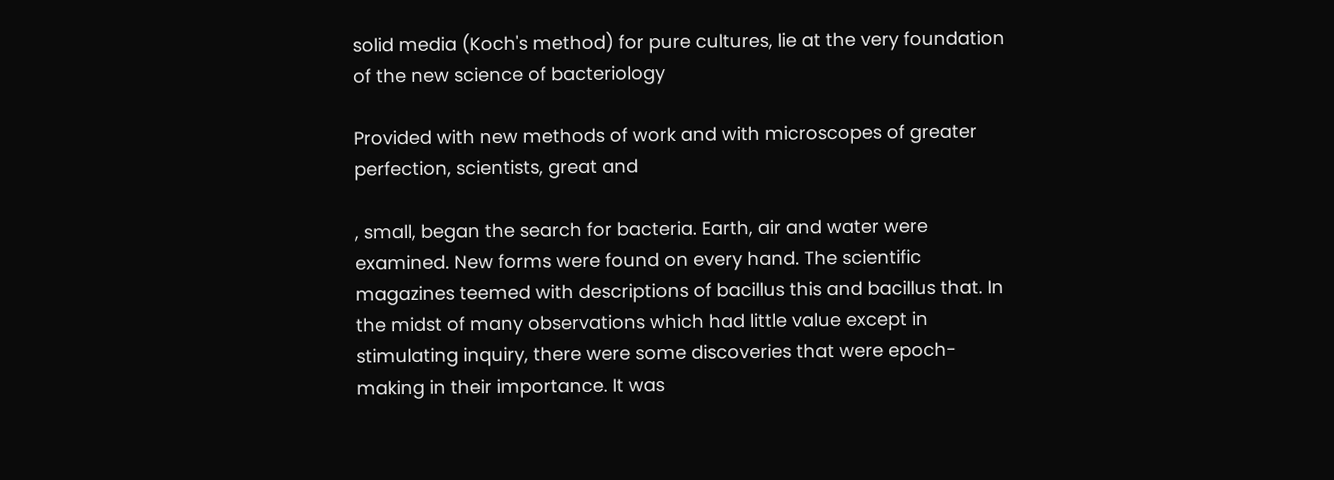solid media (Koch's method) for pure cultures, lie at the very foundation of the new science of bacteriology

Provided with new methods of work and with microscopes of greater perfection, scientists, great and

, small, began the search for bacteria. Earth, air and water were examined. New forms were found on every hand. The scientific magazines teemed with descriptions of bacillus this and bacillus that. In the midst of many observations which had little value except in stimulating inquiry, there were some discoveries that were epoch-making in their importance. It was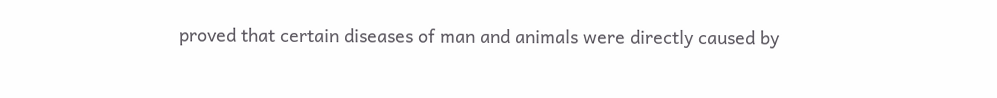proved that certain diseases of man and animals were directly caused by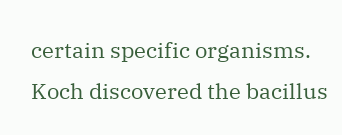certain specific organisms. Koch discovered the bacillus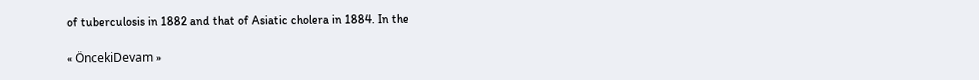of tuberculosis in 1882 and that of Asiatic cholera in 1884. In the

« ÖncekiDevam »